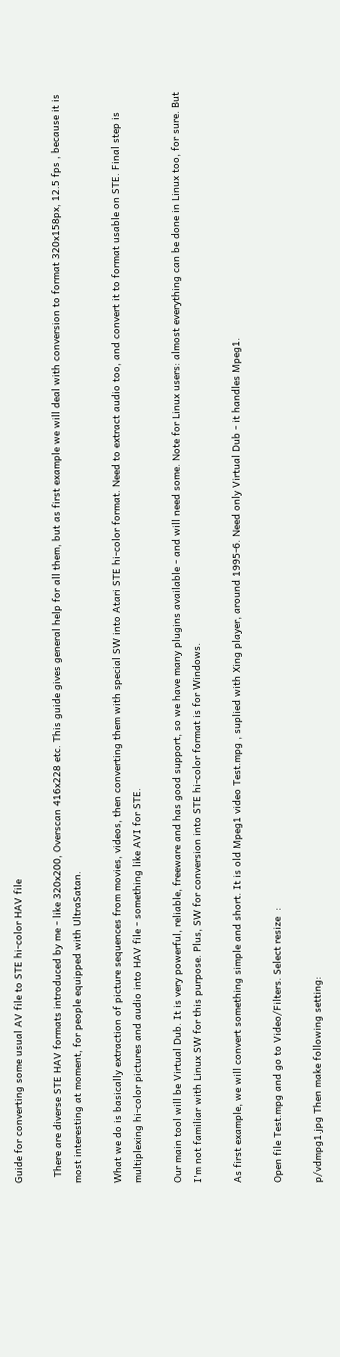Guide for converting some usual AV file to STE hi-color HAV file

  There are diverse STE HAV formats introduced by me - like 320x200, Overscan 416x228 etc. This guide gives general help for all them, but as first example we will deal with conversion to format 320x158px, 12.5 fps , because it is most interesting at moment, for people equipped with UltraSatan.

What we do is basically extraction of picture sequences from movies, videos, then converting them with special SW into Atari STE hi-color format. Need to extract audio too, and convert it to format usable on STE. Final step is multiplexing hi-color pictures and audio into HAV file - something like AVI for STE.

Our main tool will be Virtual Dub. It is very powerful, reliable, freeware and has good support, so we have many plugins available - and will need some. Note for Linux users: almost everything can be done in Linux too, for sure. But I'm not familiar with Linux SW for this purpose. Plus, SW for conversion into STE hi-color format is for Windows.

As first example, we will convert something simple and short. It is old Mpeg1 video Test.mpg , suplied with Xing player, around 1995-6. Need only Virtual Dub - it handles Mpeg1.

Open file Test.mpg and go to Video/Filters. Select resize  :

p/vdmpg1.jpg Then make following setting: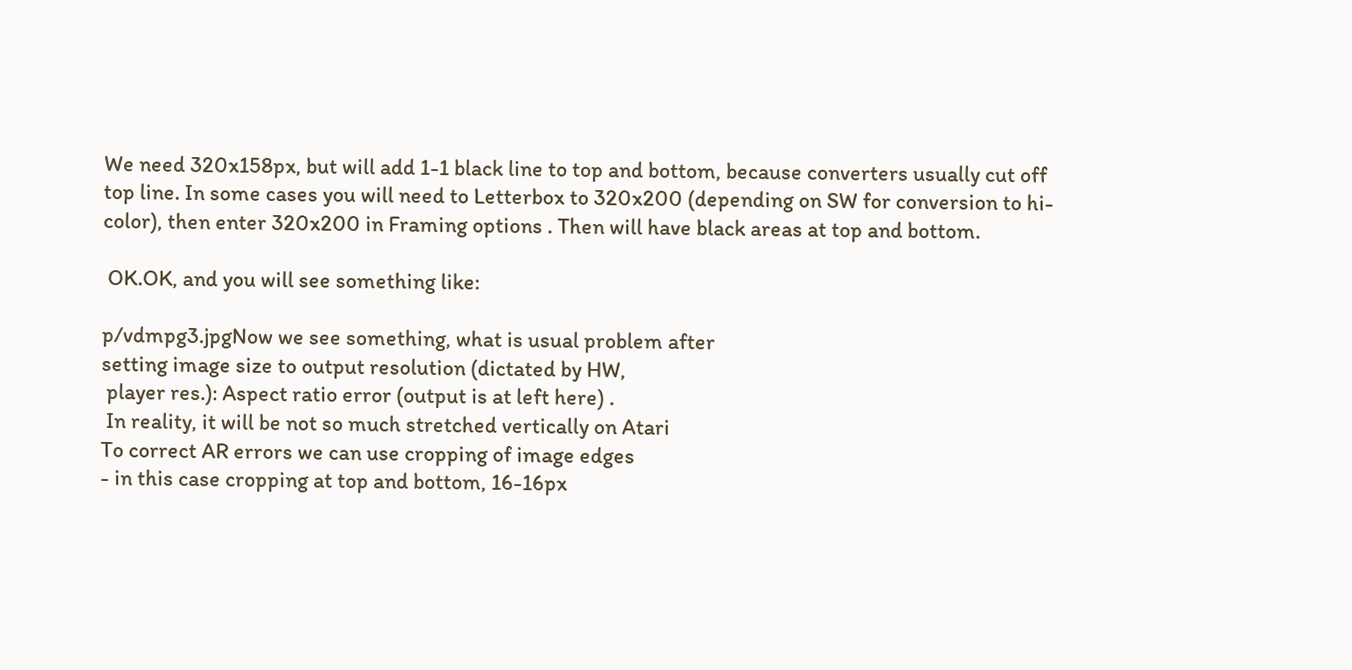We need 320x158px, but will add 1-1 black line to top and bottom, because converters usually cut off top line. In some cases you will need to Letterbox to 320x200 (depending on SW for conversion to hi-color), then enter 320x200 in Framing options . Then will have black areas at top and bottom.

 OK.OK, and you will see something like:

p/vdmpg3.jpgNow we see something, what is usual problem after
setting image size to output resolution (dictated by HW,
 player res.): Aspect ratio error (output is at left here) .
 In reality, it will be not so much stretched vertically on Atari
To correct AR errors we can use cropping of image edges
- in this case cropping at top and bottom, 16-16px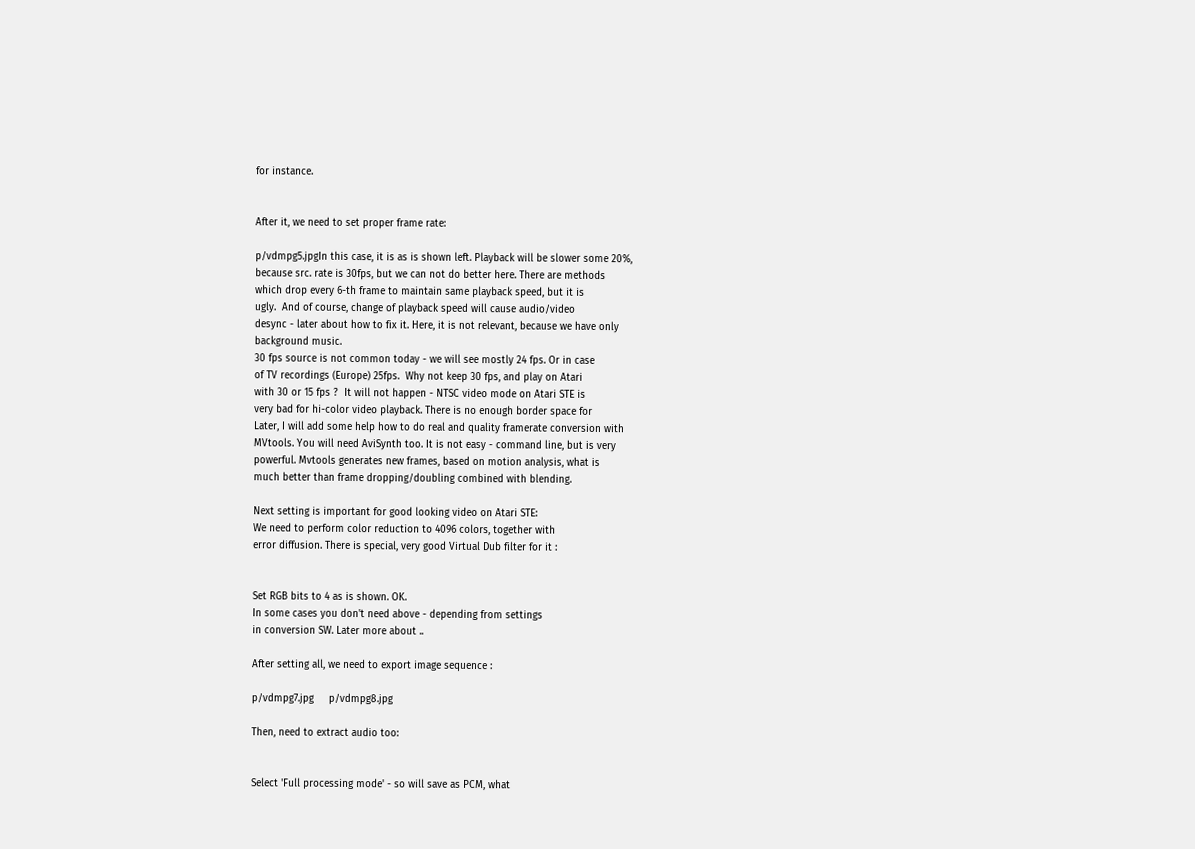for instance.


After it, we need to set proper frame rate:

p/vdmpg5.jpgIn this case, it is as is shown left. Playback will be slower some 20%,
because src. rate is 30fps, but we can not do better here. There are methods
which drop every 6-th frame to maintain same playback speed, but it is
ugly.  And of course, change of playback speed will cause audio/video
desync - later about how to fix it. Here, it is not relevant, because we have only
background music.
30 fps source is not common today - we will see mostly 24 fps. Or in case
of TV recordings (Europe) 25fps.  Why not keep 30 fps, and play on Atari
with 30 or 15 fps ?  It will not happen - NTSC video mode on Atari STE is
very bad for hi-color video playback. There is no enough border space for
Later, I will add some help how to do real and quality framerate conversion with
MVtools. You will need AviSynth too. It is not easy - command line, but is very
powerful. Mvtools generates new frames, based on motion analysis, what is
much better than frame dropping/doubling combined with blending.

Next setting is important for good looking video on Atari STE:
We need to perform color reduction to 4096 colors, together with
error diffusion. There is special, very good Virtual Dub filter for it :


Set RGB bits to 4 as is shown. OK.
In some cases you don't need above - depending from settings
in conversion SW. Later more about ..

After setting all, we need to export image sequence :

p/vdmpg7.jpg     p/vdmpg8.jpg

Then, need to extract audio too:


Select 'Full processing mode' - so will save as PCM, what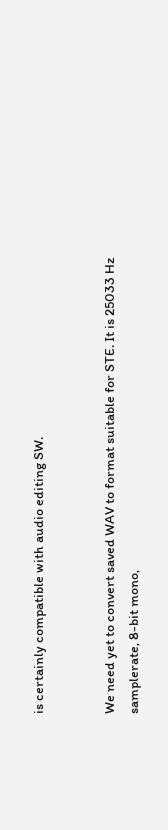is certainly compatible with audio editing SW.


We need yet to convert saved WAV to format suitable for STE. It is 25033 Hz samplerate, 8-bit mono,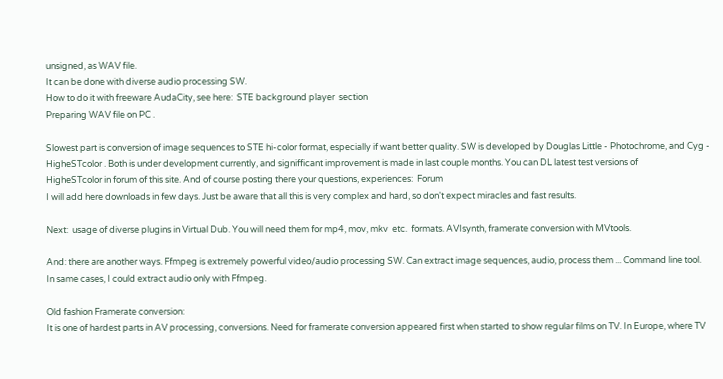unsigned, as WAV file.
It can be done with diverse audio processing SW.
How to do it with freeware AudaCity, see here:  STE background player  section
Preparing WAV file on PC .

Slowest part is conversion of image sequences to STE hi-color format, especially if want better quality. SW is developed by Douglas Little - Photochrome, and Cyg - HigheSTcolor . Both is under development currently, and signifficant improvement is made in last couple months. You can DL latest test versions of
HigheSTcolor in forum of this site. And of course posting there your questions, experiences:  Forum
I will add here downloads in few days. Just be aware that all this is very complex and hard, so don't expect miracles and fast results.

Next:  usage of diverse plugins in Virtual Dub. You will need them for mp4, mov, mkv  etc.  formats. AVIsynth, framerate conversion with MVtools.

And: there are another ways. Ffmpeg is extremely powerful video/audio processing SW. Can extract image sequences, audio, process them ... Command line tool.
In same cases, I could extract audio only with Ffmpeg.

Old fashion Framerate conversion:
It is one of hardest parts in AV processing, conversions. Need for framerate conversion appeared first when started to show regular films on TV. In Europe, where TV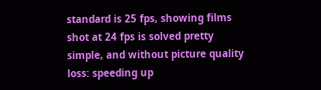standard is 25 fps, showing films shot at 24 fps is solved pretty simple, and without picture quality loss: speeding up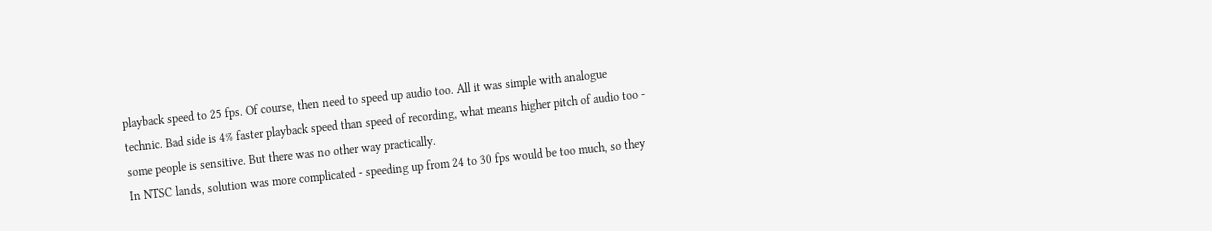playback speed to 25 fps. Of course, then need to speed up audio too. All it was simple with analogue technic. Bad side is 4% faster playback speed than speed of recording, what means higher pitch of audio too - some people is sensitive. But there was no other way practically.
In NTSC lands, solution was more complicated - speeding up from 24 to 30 fps would be too much, so they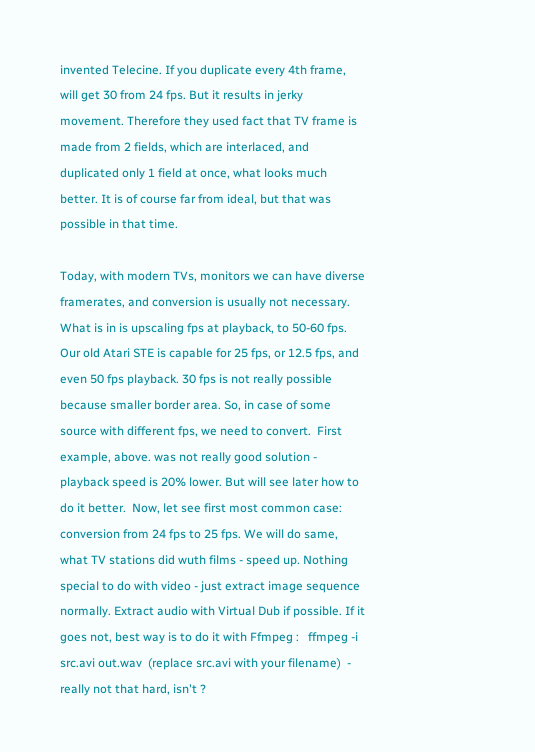invented Telecine. If you duplicate every 4th frame, will get 30 from 24 fps. But it results in jerky movement. Therefore they used fact that TV frame is made from 2 fields, which are interlaced, and duplicated only 1 field at once, what looks much better. It is of course far from ideal, but that was possible in that time.

Today, with modern TVs, monitors we can have diverse framerates, and conversion is usually not necessary. What is in is upscaling fps at playback, to 50-60 fps. Our old Atari STE is capable for 25 fps, or 12.5 fps, and even 50 fps playback. 30 fps is not really possible because smaller border area. So, in case of some source with different fps, we need to convert.  First example, above. was not really good solution - playback speed is 20% lower. But will see later how to do it better.  Now, let see first most common case:  conversion from 24 fps to 25 fps. We will do same, what TV stations did wuth films - speed up. Nothing special to do with video - just extract image sequence normally. Extract audio with Virtual Dub if possible. If it goes not, best way is to do it with Ffmpeg :   ffmpeg -i src.avi out.wav  (replace src.avi with your filename)  - really not that hard, isn't ?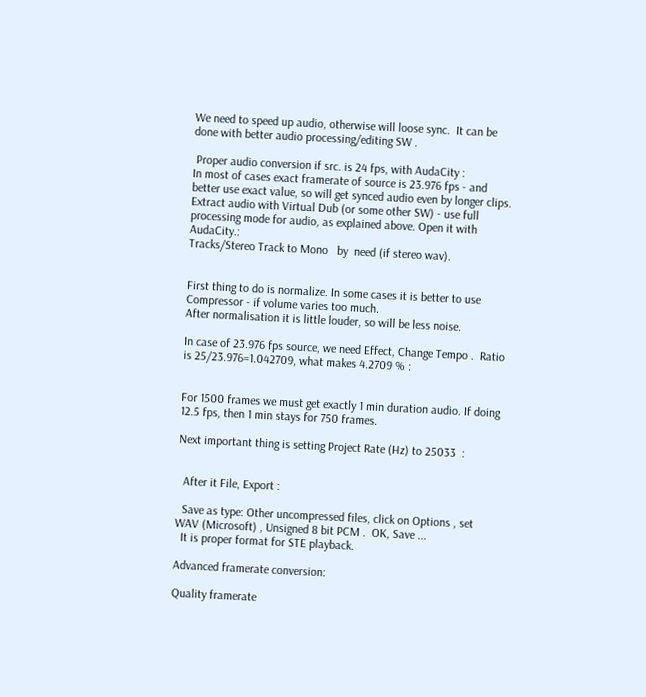We need to speed up audio, otherwise will loose sync.  It can be done with better audio processing/editing SW .

 Proper audio conversion if src. is 24 fps, with AudaCity :
In most of cases exact framerate of source is 23.976 fps - and better use exact value, so will get synced audio even by longer clips.
Extract audio with Virtual Dub (or some other SW) - use full processing mode for audio, as explained above. Open it with AudaCity.:
Tracks/Stereo Track to Mono   by  need (if stereo wav).


First thing to do is normalize. In some cases it is better to use Compressor - if volume varies too much.
After normalisation it is little louder, so will be less noise.

In case of 23.976 fps source, we need Effect, Change Tempo .  Ratio is 25/23.976=1.042709, what makes 4.2709 % :


For 1500 frames we must get exactly 1 min duration audio. If doing 12.5 fps, then 1 min stays for 750 frames.

Next important thing is setting Project Rate (Hz) to 25033  :


  After it File, Export :

  Save as type: Other uncompressed files, click on Options , set WAV (Microsoft) , Unsigned 8 bit PCM .  OK, Save ...
  It is proper format for STE playback.

Advanced framerate conversion:

Quality framerate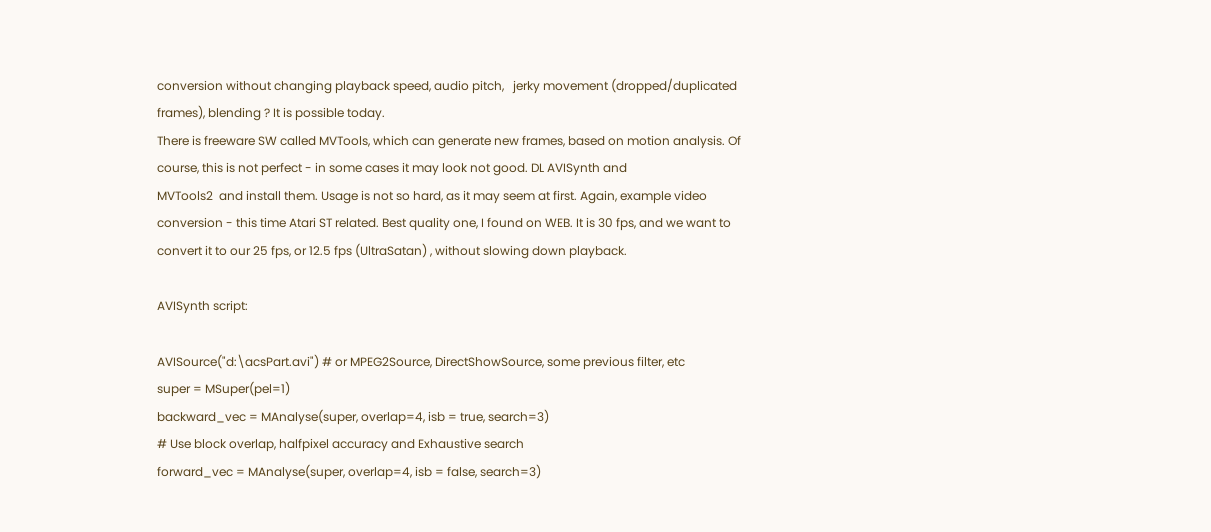conversion without changing playback speed, audio pitch,   jerky movement (dropped/duplicated frames), blending ? It is possible today.
There is freeware SW called MVTools, which can generate new frames, based on motion analysis. Of course, this is not perfect - in some cases it may look not good. DL AVISynth and
MVTools2  and install them. Usage is not so hard, as it may seem at first. Again, example video conversion - this time Atari ST related. Best quality one, I found on WEB. It is 30 fps, and we want to convert it to our 25 fps, or 12.5 fps (UltraSatan) , without slowing down playback.

AVISynth script:

AVISource("d:\acsPart.avi") # or MPEG2Source, DirectShowSource, some previous filter, etc
super = MSuper(pel=1)
backward_vec = MAnalyse(super, overlap=4, isb = true, search=3)
# Use block overlap, halfpixel accuracy and Exhaustive search
forward_vec = MAnalyse(super, overlap=4, isb = false, search=3)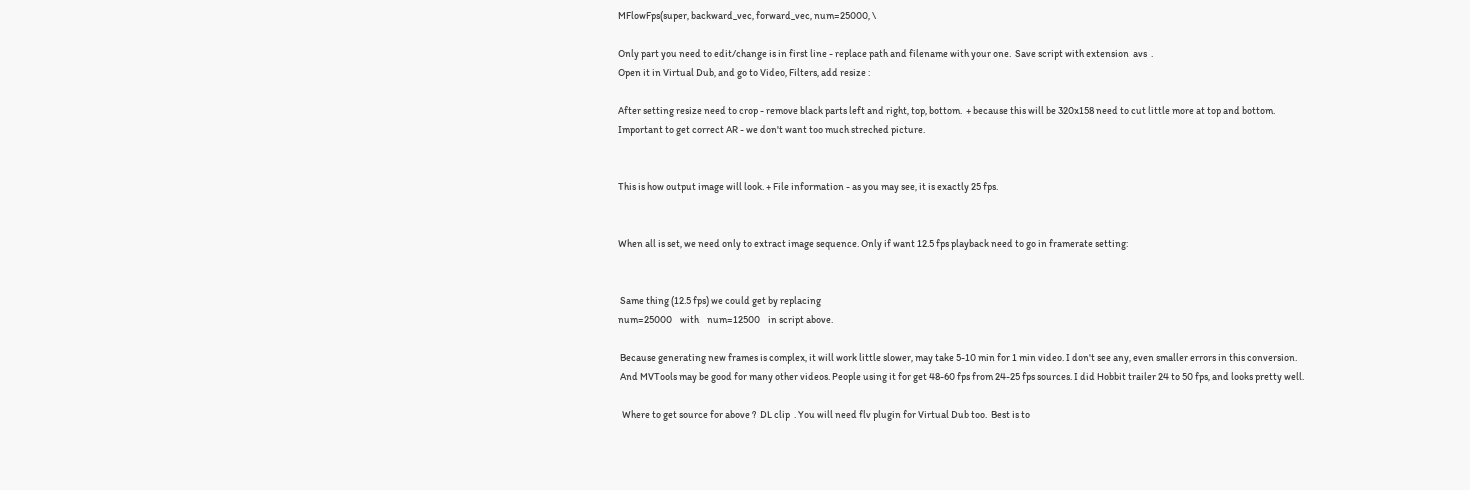MFlowFps(super, backward_vec, forward_vec, num=25000, \

Only part you need to edit/change is in first line - replace path and filename with your one.  Save script with extension  avs  .
Open it in Virtual Dub, and go to Video, Filters, add resize :

After setting resize need to crop - remove black parts left and right, top, bottom.  + because this will be 320x158 need to cut little more at top and bottom.
Important to get correct AR - we don't want too much streched picture.


This is how output image will look. + File information - as you may see, it is exactly 25 fps.


When all is set, we need only to extract image sequence. Only if want 12.5 fps playback need to go in framerate setting:


 Same thing (12.5 fps) we could get by replacing
num=25000    with    num=12500    in script above.

 Because generating new frames is complex, it will work little slower, may take 5-10 min for 1 min video. I don't see any, even smaller errors in this conversion.
 And MVTools may be good for many other videos. People using it for get 48-60 fps from 24-25 fps sources. I did Hobbit trailer 24 to 50 fps, and looks pretty well.

  Where to get source for above ?  DL clip  . You will need flv plugin for Virtual Dub too.  Best is to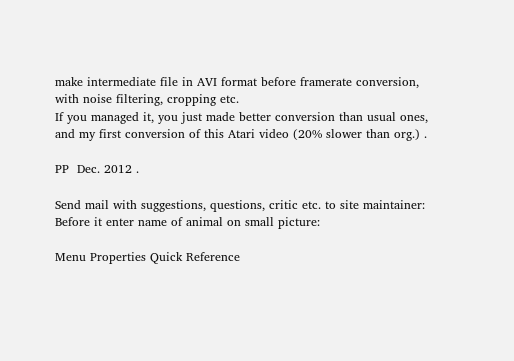make intermediate file in AVI format before framerate conversion, with noise filtering, cropping etc.
If you managed it, you just made better conversion than usual ones, and my first conversion of this Atari video (20% slower than org.) .

PP  Dec. 2012 .

Send mail with suggestions, questions, critic etc. to site maintainer: Before it enter name of animal on small picture:

Menu Properties Quick Reference